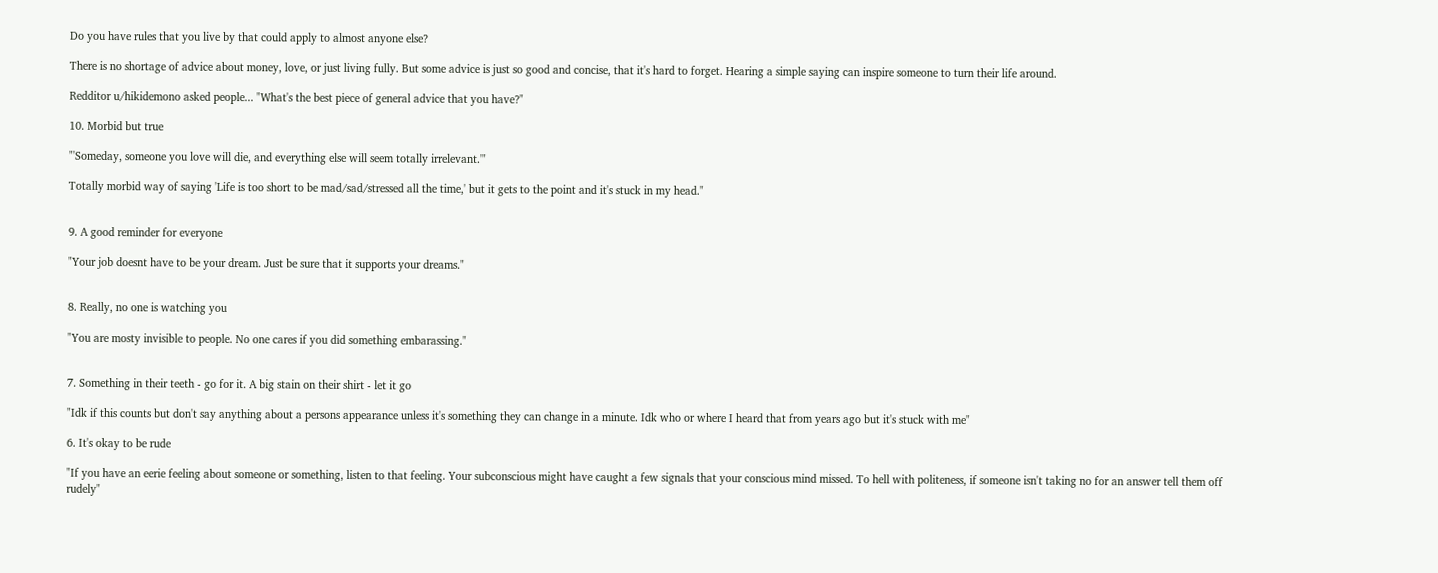Do you have rules that you live by that could apply to almost anyone else?

There is no shortage of advice about money, love, or just living fully. But some advice is just so good and concise, that it's hard to forget. Hearing a simple saying can inspire someone to turn their life around.

Redditor u/hikidemono asked people... "What's the best piece of general advice that you have?"

10. Morbid but true

"'Someday, someone you love will die, and everything else will seem totally irrelevant.'"

Totally morbid way of saying 'Life is too short to be mad/sad/stressed all the time,' but it gets to the point and it's stuck in my head."


9. A good reminder for everyone

"Your job doesnt have to be your dream. Just be sure that it supports your dreams."


8. Really, no one is watching you

"You are mosty invisible to people. No one cares if you did something embarassing."


7. Something in their teeth - go for it. A big stain on their shirt - let it go

"Idk if this counts but don't say anything about a persons appearance unless it's something they can change in a minute. Idk who or where I heard that from years ago but it's stuck with me"

6. It's okay to be rude

"If you have an eerie feeling about someone or something, listen to that feeling. Your subconscious might have caught a few signals that your conscious mind missed. To hell with politeness, if someone isn't taking no for an answer tell them off rudely"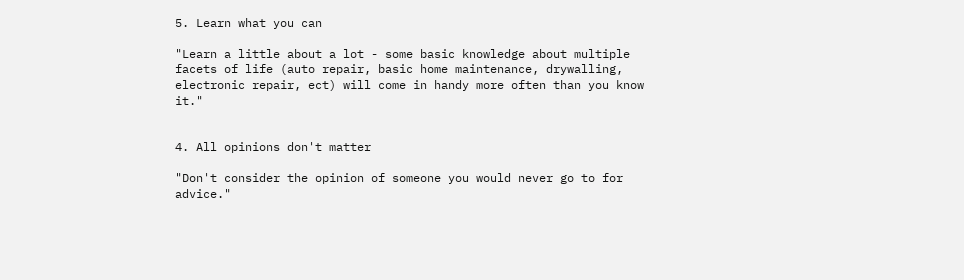5. Learn what you can

"Learn a little about a lot - some basic knowledge about multiple facets of life (auto repair, basic home maintenance, drywalling, electronic repair, ect) will come in handy more often than you know it."


4. All opinions don't matter

"Don't consider the opinion of someone you would never go to for advice."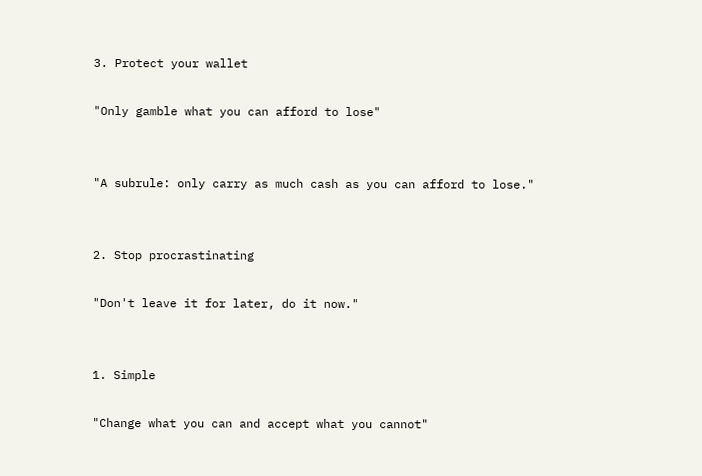3. Protect your wallet

"Only gamble what you can afford to lose"


"A subrule: only carry as much cash as you can afford to lose."


2. Stop procrastinating

"Don't leave it for later, do it now."


1. Simple

"Change what you can and accept what you cannot"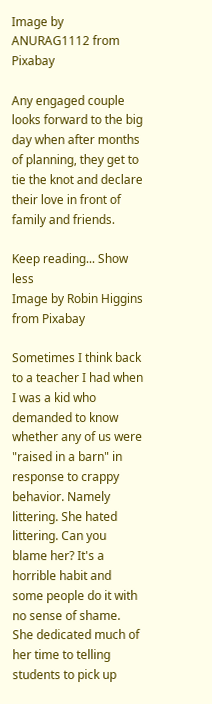Image by ANURAG1112 from Pixabay

Any engaged couple looks forward to the big day when after months of planning, they get to tie the knot and declare their love in front of family and friends.

Keep reading... Show less
Image by Robin Higgins from Pixabay

Sometimes I think back to a teacher I had when I was a kid who demanded to know whether any of us were "raised in a barn" in response to crappy behavior. Namely littering. She hated littering. Can you blame her? It's a horrible habit and some people do it with no sense of shame. She dedicated much of her time to telling students to pick up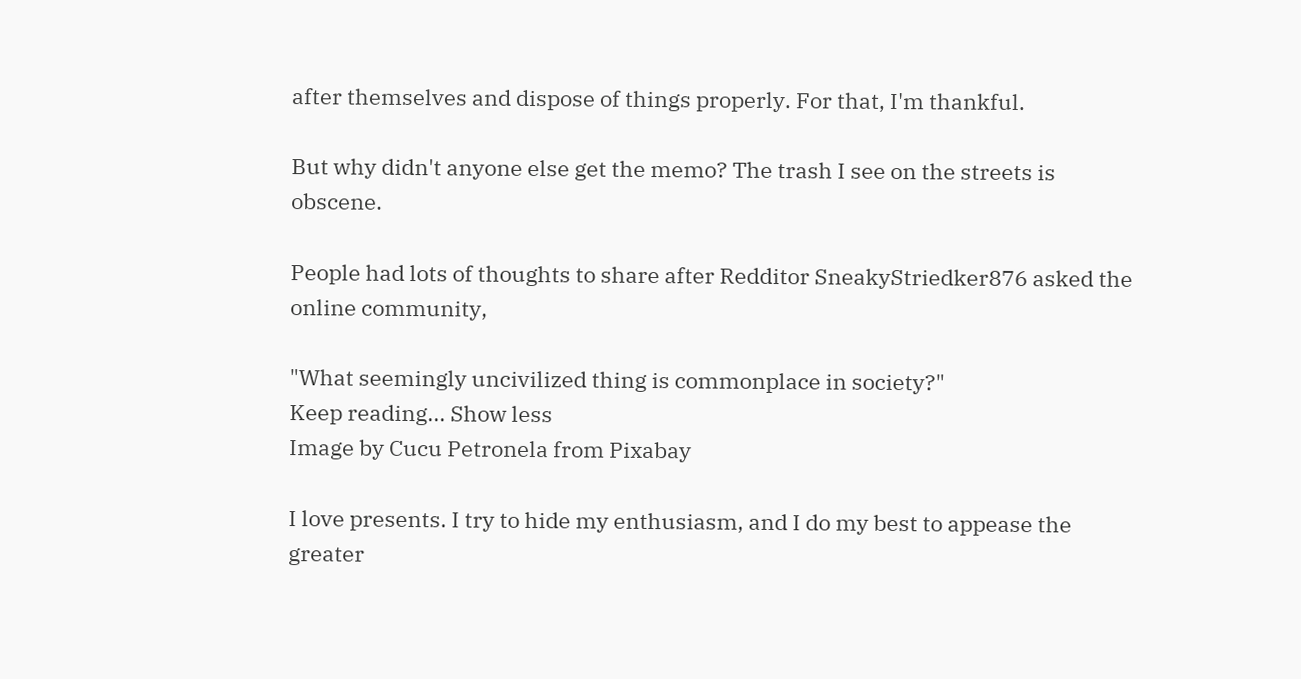after themselves and dispose of things properly. For that, I'm thankful.

But why didn't anyone else get the memo? The trash I see on the streets is obscene.

People had lots of thoughts to share after Redditor SneakyStriedker876 asked the online community,

"What seemingly uncivilized thing is commonplace in society?"
Keep reading... Show less
Image by Cucu Petronela from Pixabay

I love presents. I try to hide my enthusiasm, and I do my best to appease the greater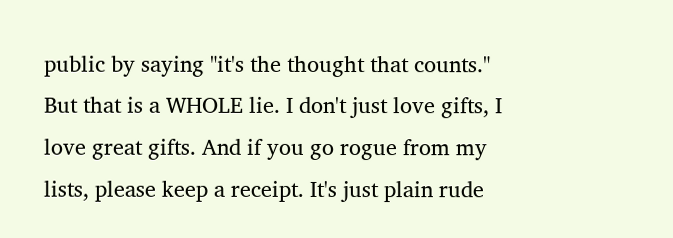public by saying "it's the thought that counts." But that is a WHOLE lie. I don't just love gifts, I love great gifts. And if you go rogue from my lists, please keep a receipt. It's just plain rude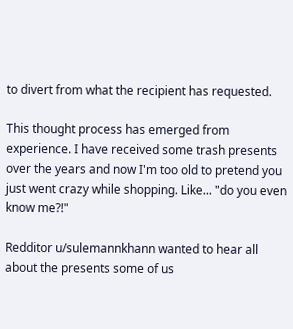to divert from what the recipient has requested.

This thought process has emerged from experience. I have received some trash presents over the years and now I'm too old to pretend you just went crazy while shopping. Like... "do you even know me?!"

Redditor u/sulemannkhann wanted to hear all about the presents some of us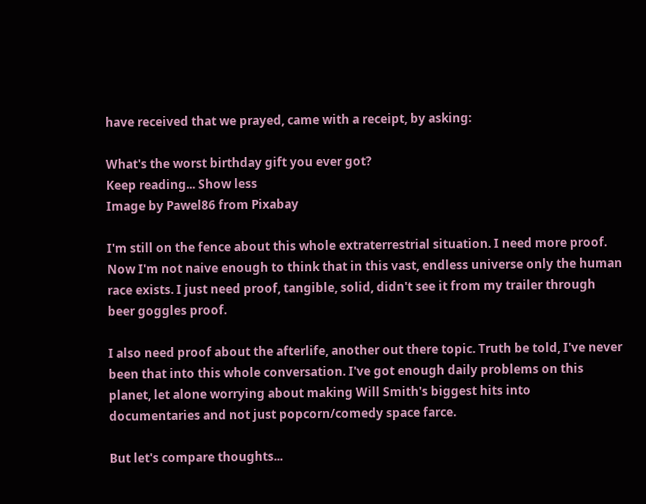have received that we prayed, came with a receipt, by asking:

What's the worst birthday gift you ever got?
Keep reading... Show less
Image by Pawel86 from Pixabay

I'm still on the fence about this whole extraterrestrial situation. I need more proof. Now I'm not naive enough to think that in this vast, endless universe only the human race exists. I just need proof, tangible, solid, didn't see it from my trailer through beer goggles proof.

I also need proof about the afterlife, another out there topic. Truth be told, I've never been that into this whole conversation. I've got enough daily problems on this planet, let alone worrying about making Will Smith's biggest hits into documentaries and not just popcorn/comedy space farce.

But let's compare thoughts...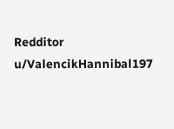Redditor u/ValencikHannibal197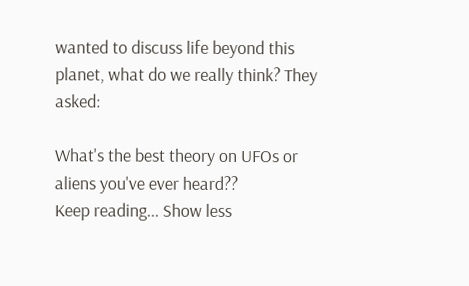wanted to discuss life beyond this planet, what do we really think? They asked:

What's the best theory on UFOs or aliens you've ever heard??
Keep reading... Show less